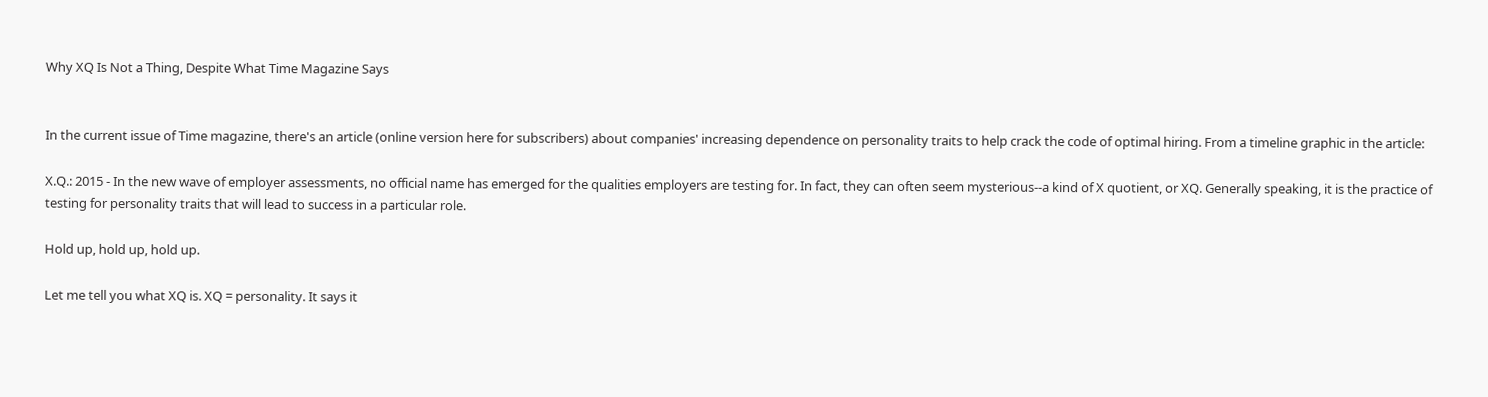Why XQ Is Not a Thing, Despite What Time Magazine Says


In the current issue of Time magazine, there's an article (online version here for subscribers) about companies' increasing dependence on personality traits to help crack the code of optimal hiring. From a timeline graphic in the article:

X.Q.: 2015 - In the new wave of employer assessments, no official name has emerged for the qualities employers are testing for. In fact, they can often seem mysterious--a kind of X quotient, or XQ. Generally speaking, it is the practice of testing for personality traits that will lead to success in a particular role.

Hold up, hold up, hold up.

Let me tell you what XQ is. XQ = personality. It says it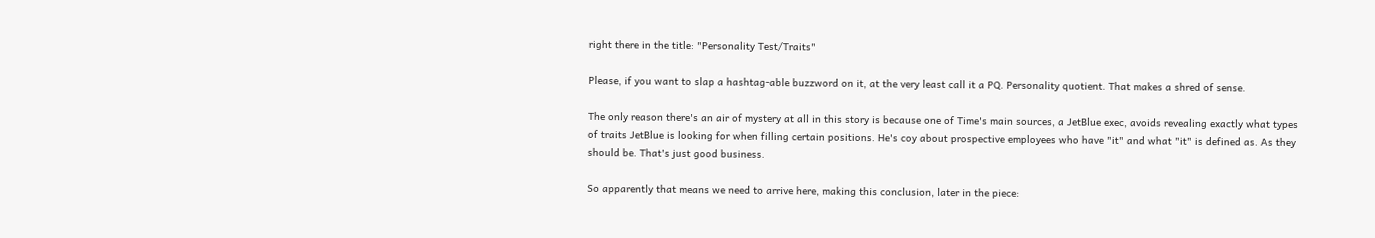right there in the title: "Personality Test/Traits"

Please, if you want to slap a hashtag-able buzzword on it, at the very least call it a PQ. Personality quotient. That makes a shred of sense.

The only reason there's an air of mystery at all in this story is because one of Time's main sources, a JetBlue exec, avoids revealing exactly what types of traits JetBlue is looking for when filling certain positions. He's coy about prospective employees who have "it" and what "it" is defined as. As they should be. That's just good business.

So apparently that means we need to arrive here, making this conclusion, later in the piece: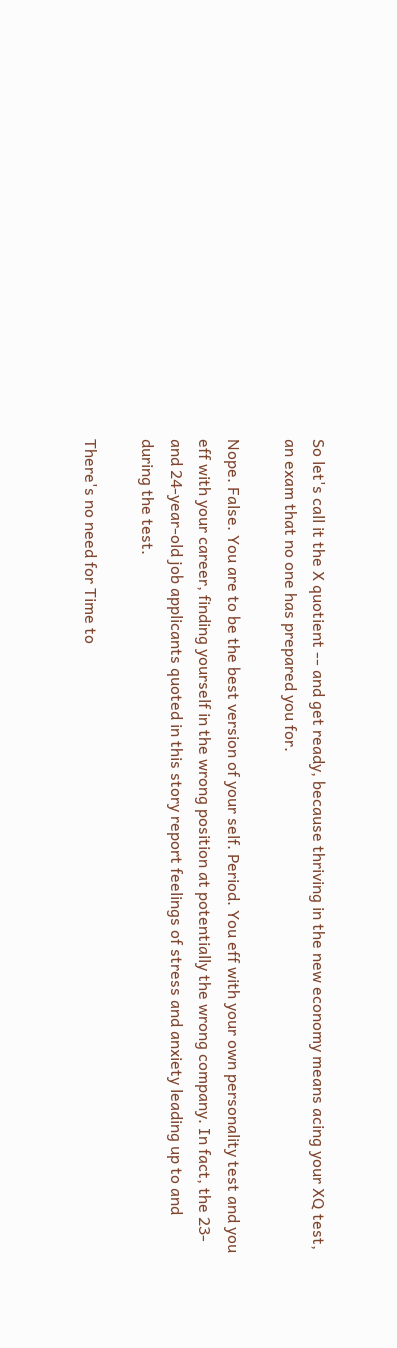So let's call it the X quotient -- and get ready, because thriving in the new economy means acing your XQ test, an exam that no one has prepared you for.

Nope. False. You are to be the best version of your self. Period. You eff with your own personality test and you eff with your career, finding yourself in the wrong position at potentially the wrong company. In fact, the 23- and 24-year-old job applicants quoted in this story report feelings of stress and anxiety leading up to and during the test.

There's no need for Time to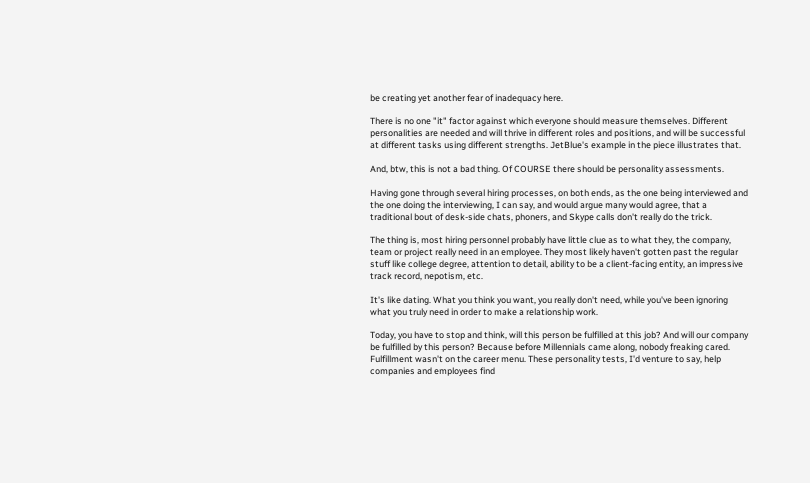be creating yet another fear of inadequacy here.

There is no one "it" factor against which everyone should measure themselves. Different personalities are needed and will thrive in different roles and positions, and will be successful at different tasks using different strengths. JetBlue's example in the piece illustrates that.

And, btw, this is not a bad thing. Of COURSE there should be personality assessments.

Having gone through several hiring processes, on both ends, as the one being interviewed and the one doing the interviewing, I can say, and would argue many would agree, that a traditional bout of desk-side chats, phoners, and Skype calls don't really do the trick.

The thing is, most hiring personnel probably have little clue as to what they, the company, team or project really need in an employee. They most likely haven't gotten past the regular stuff like college degree, attention to detail, ability to be a client-facing entity, an impressive track record, nepotism, etc.

It's like dating. What you think you want, you really don't need, while you've been ignoring what you truly need in order to make a relationship work.

Today, you have to stop and think, will this person be fulfilled at this job? And will our company be fulfilled by this person? Because before Millennials came along, nobody freaking cared. Fulfillment wasn't on the career menu. These personality tests, I'd venture to say, help companies and employees find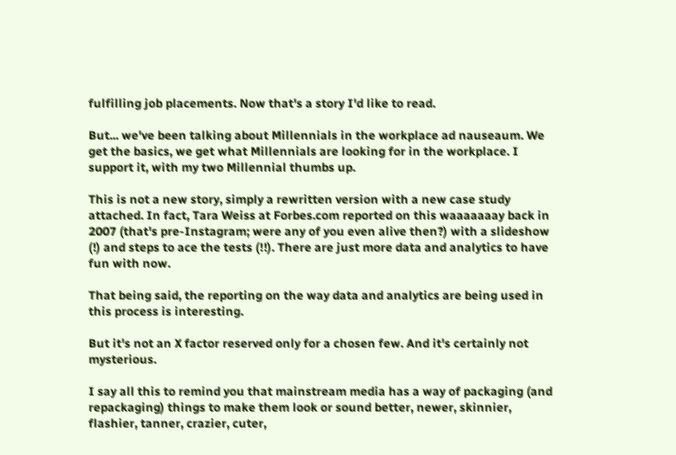fulfilling job placements. Now that's a story I'd like to read.

But... we've been talking about Millennials in the workplace ad nauseaum. We get the basics, we get what Millennials are looking for in the workplace. I support it, with my two Millennial thumbs up.

This is not a new story, simply a rewritten version with a new case study attached. In fact, Tara Weiss at Forbes.com reported on this waaaaaaay back in 2007 (that's pre-Instagram; were any of you even alive then?) with a slideshow (!) and steps to ace the tests (!!). There are just more data and analytics to have fun with now.

That being said, the reporting on the way data and analytics are being used in this process is interesting.

But it's not an X factor reserved only for a chosen few. And it's certainly not mysterious.

I say all this to remind you that mainstream media has a way of packaging (and repackaging) things to make them look or sound better, newer, skinnier, flashier, tanner, crazier, cuter,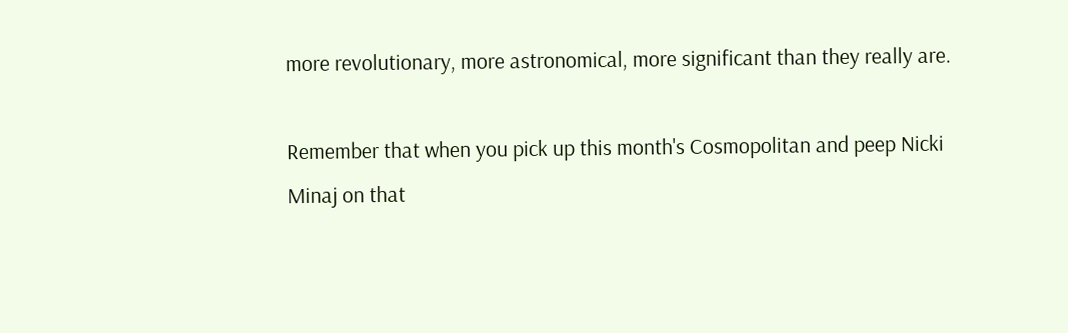more revolutionary, more astronomical, more significant than they really are.

Remember that when you pick up this month's Cosmopolitan and peep Nicki Minaj on that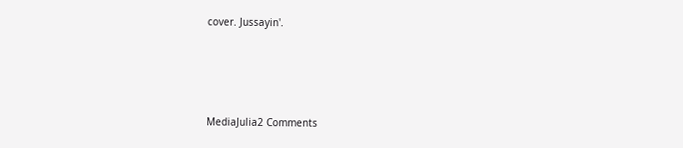cover. Jussayin'.




MediaJulia2 Comments